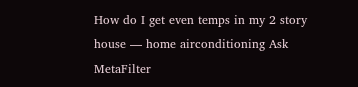How do I get even temps in my 2 story house — home airconditioning Ask MetaFilter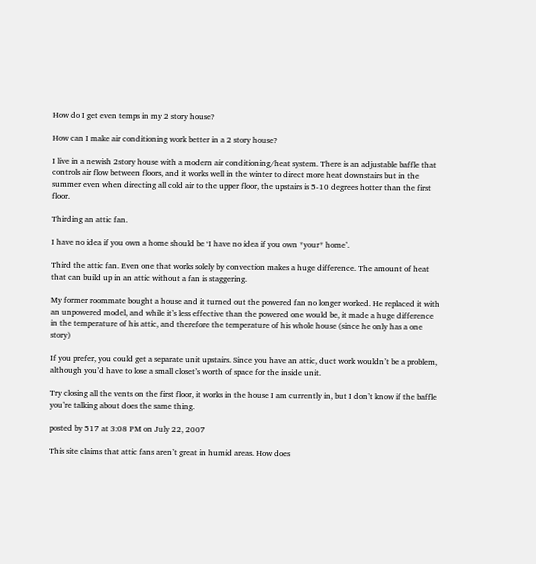How do I get even temps in my 2 story house?

How can I make air conditioning work better in a 2 story house?

I live in a newish 2story house with a modern air conditioning/heat system. There is an adjustable baffle that controls air flow between floors, and it works well in the winter to direct more heat downstairs but in the summer even when directing all cold air to the upper floor, the upstairs is 5-10 degrees hotter than the first floor.

Thirding an attic fan.

I have no idea if you own a home should be ‘I have no idea if you own *your* home’.

Third the attic fan. Even one that works solely by convection makes a huge difference. The amount of heat that can build up in an attic without a fan is staggering.

My former roommate bought a house and it turned out the powered fan no longer worked. He replaced it with an unpowered model, and while it’s less effective than the powered one would be, it made a huge difference in the temperature of his attic, and therefore the temperature of his whole house (since he only has a one story)

If you prefer, you could get a separate unit upstairs. Since you have an attic, duct work wouldn’t be a problem, although you’d have to lose a small closet’s worth of space for the inside unit.

Try closing all the vents on the first floor, it works in the house I am currently in, but I don’t know if the baffle you’re talking about does the same thing.

posted by 517 at 3:08 PM on July 22, 2007

This site claims that attic fans aren’t great in humid areas. How does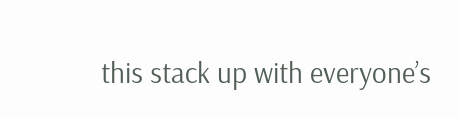this stack up with everyone’s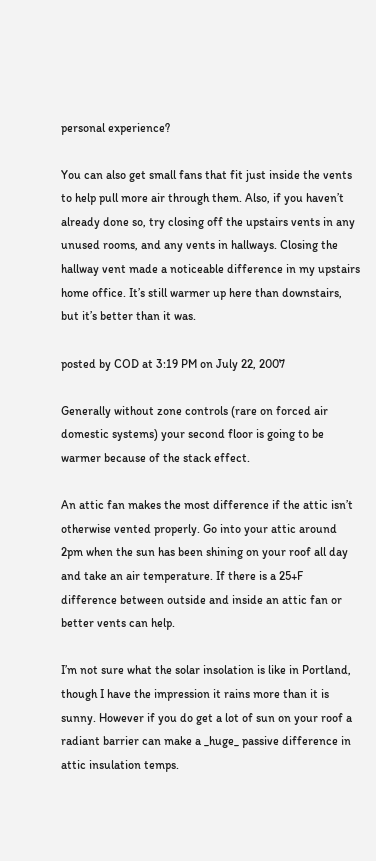personal experience?

You can also get small fans that fit just inside the vents to help pull more air through them. Also, if you haven’t already done so, try closing off the upstairs vents in any unused rooms, and any vents in hallways. Closing the hallway vent made a noticeable difference in my upstairs home office. It’s still warmer up here than downstairs, but it’s better than it was.

posted by COD at 3:19 PM on July 22, 2007

Generally without zone controls (rare on forced air domestic systems) your second floor is going to be warmer because of the stack effect.

An attic fan makes the most difference if the attic isn’t otherwise vented properly. Go into your attic around 2pm when the sun has been shining on your roof all day and take an air temperature. If there is a 25+F difference between outside and inside an attic fan or better vents can help.

I’m not sure what the solar insolation is like in Portland, though I have the impression it rains more than it is sunny. However if you do get a lot of sun on your roof a radiant barrier can make a _huge_ passive difference in attic insulation temps.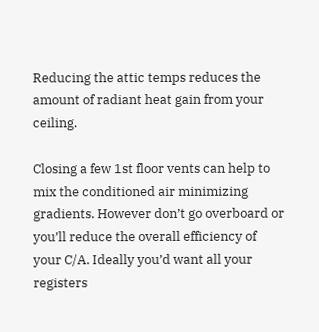Reducing the attic temps reduces the amount of radiant heat gain from your ceiling.

Closing a few 1st floor vents can help to mix the conditioned air minimizing gradients. However don’t go overboard or you’ll reduce the overall efficiency of your C/A. Ideally you’d want all your registers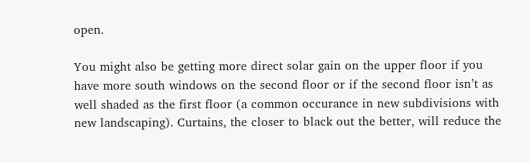open.

You might also be getting more direct solar gain on the upper floor if you have more south windows on the second floor or if the second floor isn’t as well shaded as the first floor (a common occurance in new subdivisions with new landscaping). Curtains, the closer to black out the better, will reduce the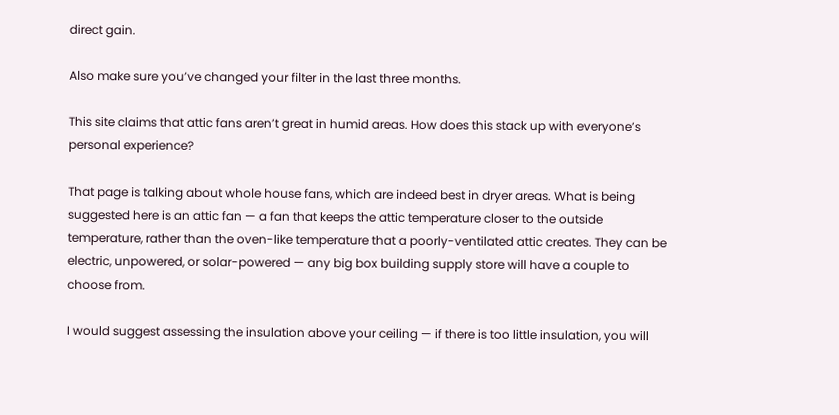direct gain.

Also make sure you’ve changed your filter in the last three months.

This site claims that attic fans aren’t great in humid areas. How does this stack up with everyone’s personal experience?

That page is talking about whole house fans, which are indeed best in dryer areas. What is being suggested here is an attic fan — a fan that keeps the attic temperature closer to the outside temperature, rather than the oven-like temperature that a poorly-ventilated attic creates. They can be electric, unpowered, or solar-powered — any big box building supply store will have a couple to choose from.

I would suggest assessing the insulation above your ceiling — if there is too little insulation, you will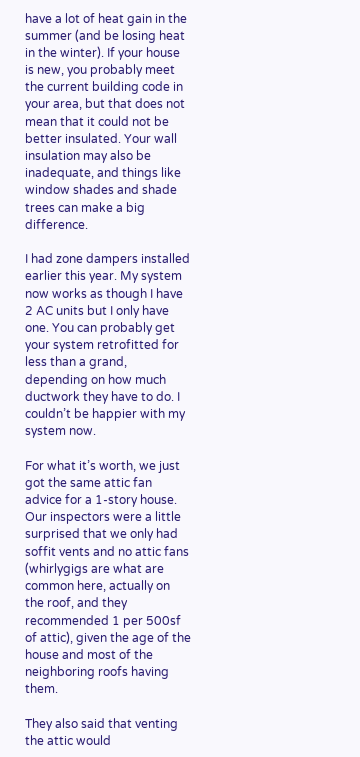have a lot of heat gain in the summer (and be losing heat in the winter). If your house is new, you probably meet the current building code in your area, but that does not mean that it could not be better insulated. Your wall insulation may also be inadequate, and things like window shades and shade trees can make a big difference.

I had zone dampers installed earlier this year. My system now works as though I have 2 AC units but I only have one. You can probably get your system retrofitted for less than a grand, depending on how much ductwork they have to do. I couldn’t be happier with my system now.

For what it’s worth, we just got the same attic fan advice for a 1-story house. Our inspectors were a little surprised that we only had soffit vents and no attic fans (whirlygigs are what are common here, actually on the roof, and they recommended 1 per 500sf of attic), given the age of the house and most of the neighboring roofs having them.

They also said that venting the attic would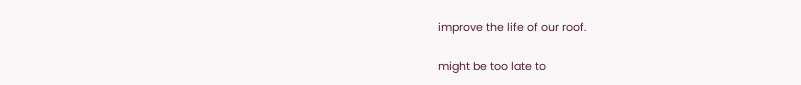improve the life of our roof.

might be too late to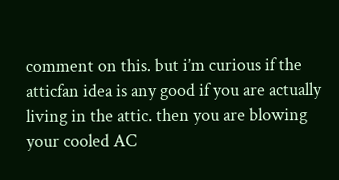comment on this. but i’m curious if the atticfan idea is any good if you are actually living in the attic. then you are blowing your cooled AC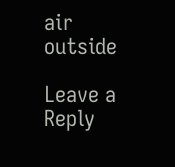air outside

Leave a Reply